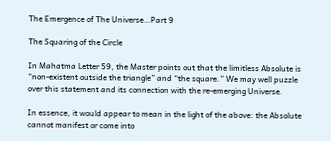The Emergence of The Universe…Part 9

The Squaring of the Circle

In Mahatma Letter 59, the Master points out that the limitless Absolute is “non-existent outside the triangle” and “the square.” We may well puzzle over this statement and its connection with the re-emerging Universe.

In essence, it would appear to mean in the light of the above: the Absolute cannot manifest or come into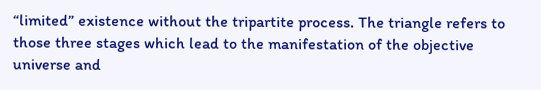“limited” existence without the tripartite process. The triangle refers to those three stages which lead to the manifestation of the objective universe and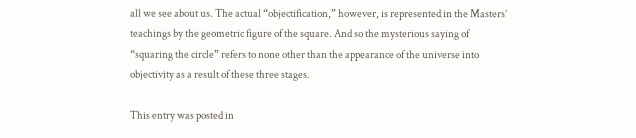all we see about us. The actual “objectification,” however, is represented in the Masters’ teachings by the geometric figure of the square. And so the mysterious saying of “squaring the circle” refers to none other than the appearance of the universe into objectivity as a result of these three stages.

This entry was posted in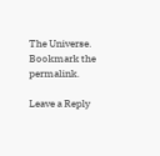The Universe. Bookmark the permalink.

Leave a Reply